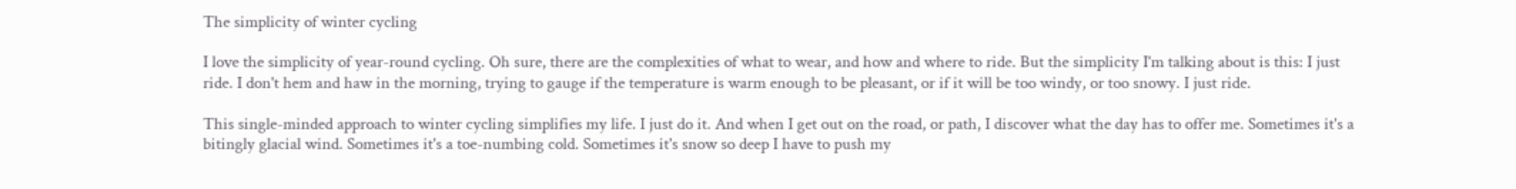The simplicity of winter cycling

I love the simplicity of year-round cycling. Oh sure, there are the complexities of what to wear, and how and where to ride. But the simplicity I'm talking about is this: I just ride. I don't hem and haw in the morning, trying to gauge if the temperature is warm enough to be pleasant, or if it will be too windy, or too snowy. I just ride.

This single-minded approach to winter cycling simplifies my life. I just do it. And when I get out on the road, or path, I discover what the day has to offer me. Sometimes it's a bitingly glacial wind. Sometimes it's a toe-numbing cold. Sometimes it's snow so deep I have to push my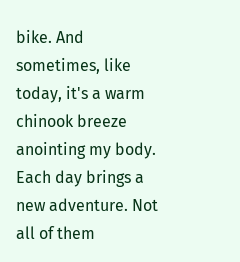bike. And sometimes, like today, it's a warm chinook breeze anointing my body. Each day brings a new adventure. Not all of them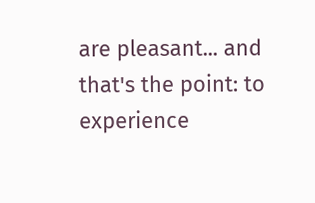are pleasant... and that's the point: to experience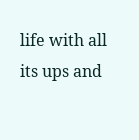life with all its ups and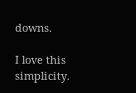downs.

I love this simplicity.